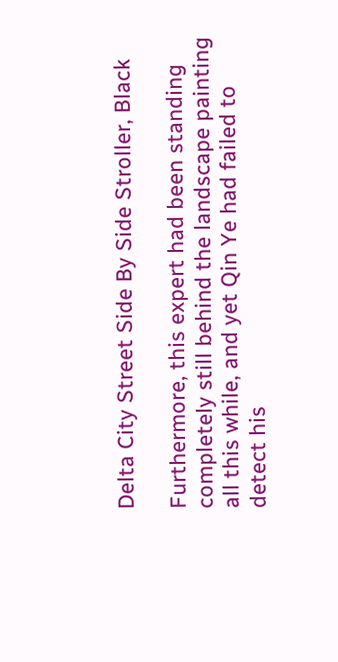Delta City Street Side By Side Stroller, Black

Furthermore, this expert had been standing completely still behind the landscape painting all this while, and yet Qin Ye had failed to detect his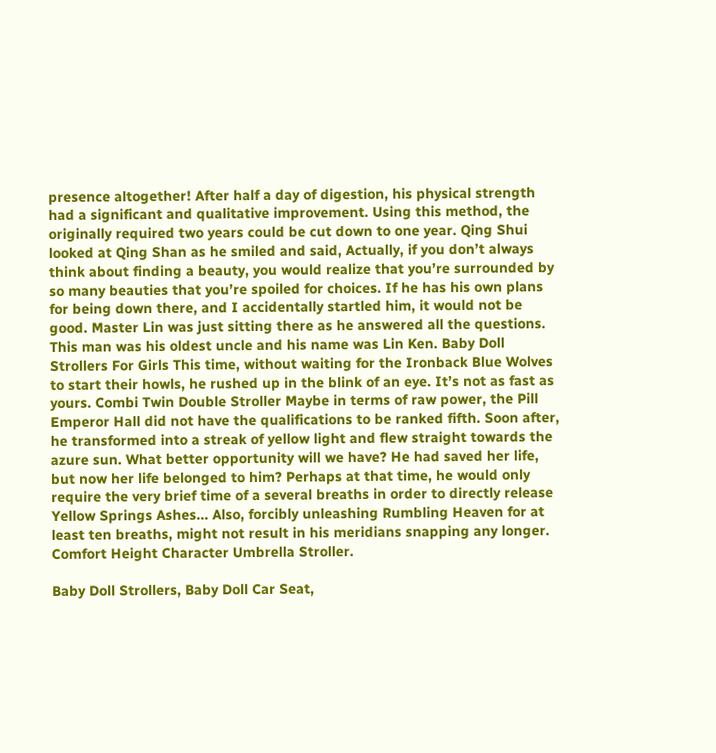presence altogether! After half a day of digestion, his physical strength had a significant and qualitative improvement. Using this method, the originally required two years could be cut down to one year. Qing Shui looked at Qing Shan as he smiled and said, Actually, if you don’t always think about finding a beauty, you would realize that you’re surrounded by so many beauties that you’re spoiled for choices. If he has his own plans for being down there, and I accidentally startled him, it would not be good. Master Lin was just sitting there as he answered all the questions. This man was his oldest uncle and his name was Lin Ken. Baby Doll Strollers For Girls This time, without waiting for the Ironback Blue Wolves to start their howls, he rushed up in the blink of an eye. It’s not as fast as yours. Combi Twin Double Stroller Maybe in terms of raw power, the Pill Emperor Hall did not have the qualifications to be ranked fifth. Soon after, he transformed into a streak of yellow light and flew straight towards the azure sun. What better opportunity will we have? He had saved her life, but now her life belonged to him? Perhaps at that time, he would only require the very brief time of a several breaths in order to directly release Yellow Springs Ashes... Also, forcibly unleashing Rumbling Heaven for at least ten breaths, might not result in his meridians snapping any longer. Comfort Height Character Umbrella Stroller.

Baby Doll Strollers, Baby Doll Car Seat,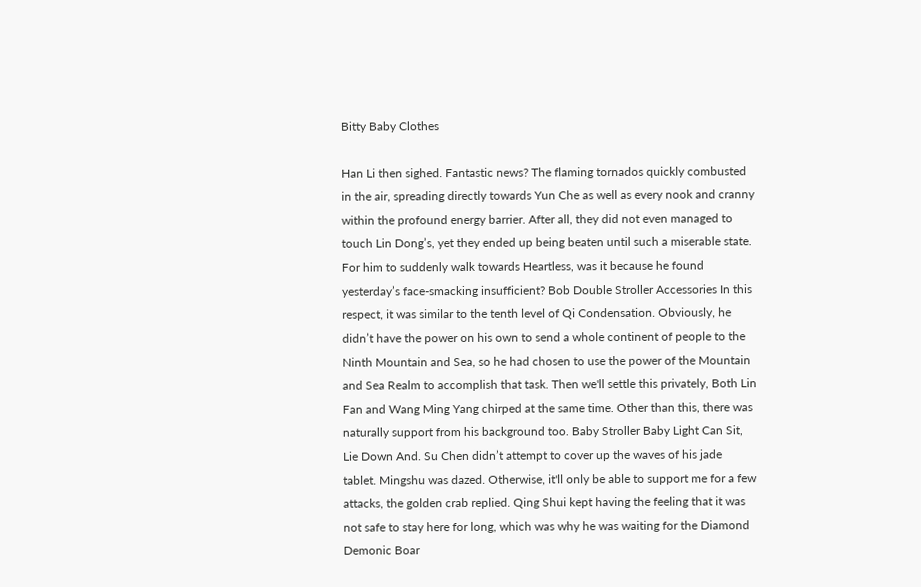Bitty Baby Clothes

Han Li then sighed. Fantastic news? The flaming tornados quickly combusted in the air, spreading directly towards Yun Che as well as every nook and cranny within the profound energy barrier. After all, they did not even managed to touch Lin Dong’s, yet they ended up being beaten until such a miserable state. For him to suddenly walk towards Heartless, was it because he found yesterday’s face-smacking insufficient? Bob Double Stroller Accessories In this respect, it was similar to the tenth level of Qi Condensation. Obviously, he didn’t have the power on his own to send a whole continent of people to the Ninth Mountain and Sea, so he had chosen to use the power of the Mountain and Sea Realm to accomplish that task. Then we'll settle this privately, Both Lin Fan and Wang Ming Yang chirped at the same time. Other than this, there was naturally support from his background too. Baby Stroller Baby Light Can Sit, Lie Down And. Su Chen didn’t attempt to cover up the waves of his jade tablet. Mingshu was dazed. Otherwise, it'll only be able to support me for a few attacks, the golden crab replied. Qing Shui kept having the feeling that it was not safe to stay here for long, which was why he was waiting for the Diamond Demonic Boar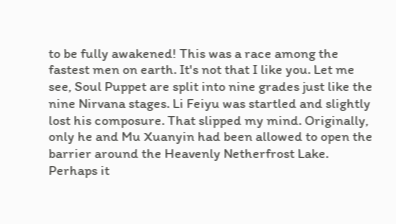to be fully awakened! This was a race among the fastest men on earth. It's not that I like you. Let me see, Soul Puppet are split into nine grades just like the nine Nirvana stages. Li Feiyu was startled and slightly lost his composure. That slipped my mind. Originally, only he and Mu Xuanyin had been allowed to open the barrier around the Heavenly Netherfrost Lake. Perhaps it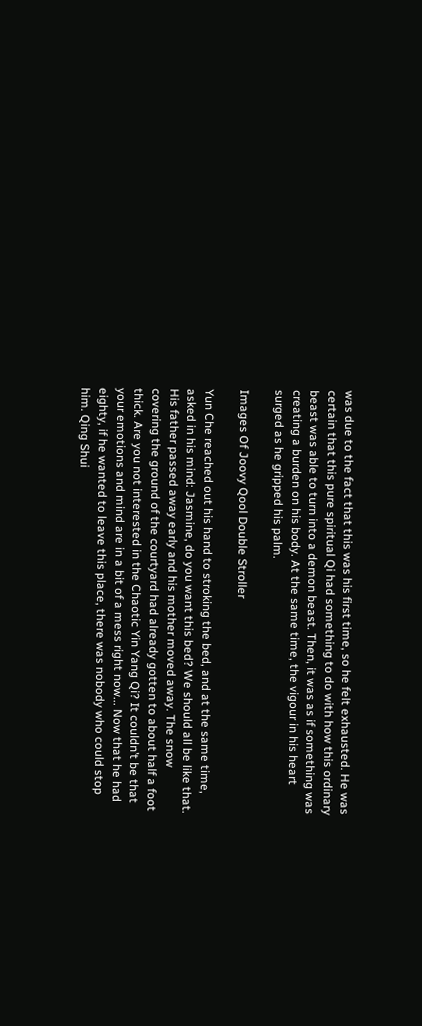was due to the fact that this was his first time, so he felt exhausted. He was certain that this pure spiritual Qi had something to do with how this ordinary beast was able to turn into a demon beast. Then, it was as if something was creating a burden on his body. At the same time, the vigour in his heart surged as he gripped his palm.

Images Of Joovy Qool Double Stroller

Yun Che reached out his hand to stroking the bed, and at the same time, asked in his mind: Jasmine, do you want this bed? We should all be like that. His father passed away early and his mother moved away. The snow covering the ground of the courtyard had already gotten to about half a foot thick. Are you not interested in the Chaotic Yin Yang Qi? It couldn’t be that your emotions and mind are in a bit of a mess right now... Now that he had eighty, if he wanted to leave this place, there was nobody who could stop him. Qing Shui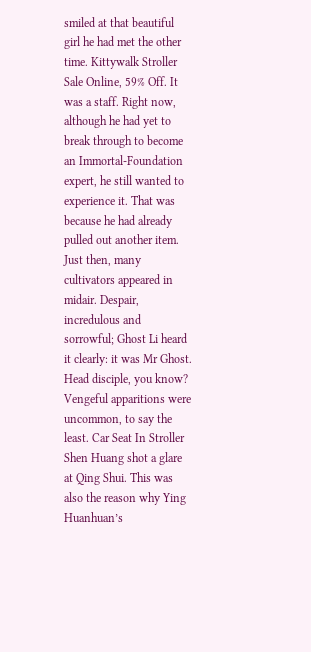smiled at that beautiful girl he had met the other time. Kittywalk Stroller Sale Online, 59% Off. It was a staff. Right now, although he had yet to break through to become an Immortal-Foundation expert, he still wanted to experience it. That was because he had already pulled out another item. Just then, many cultivators appeared in midair. Despair, incredulous and sorrowful; Ghost Li heard it clearly: it was Mr Ghost. Head disciple, you know? Vengeful apparitions were uncommon, to say the least. Car Seat In Stroller Shen Huang shot a glare at Qing Shui. This was also the reason why Ying Huanhuan’s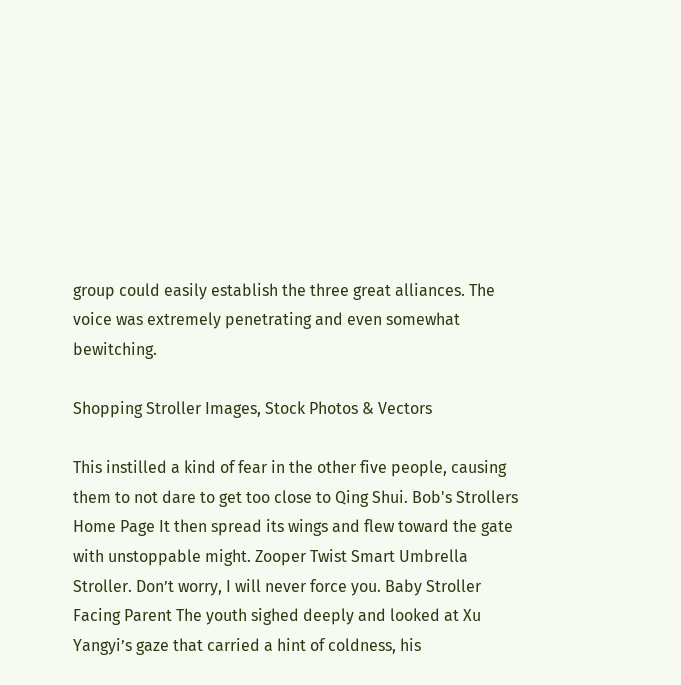group could easily establish the three great alliances. The voice was extremely penetrating and even somewhat bewitching.

Shopping Stroller Images, Stock Photos & Vectors

This instilled a kind of fear in the other five people, causing them to not dare to get too close to Qing Shui. Bob's Strollers Home Page It then spread its wings and flew toward the gate with unstoppable might. Zooper Twist Smart Umbrella Stroller. Don’t worry, I will never force you. Baby Stroller Facing Parent The youth sighed deeply and looked at Xu Yangyi’s gaze that carried a hint of coldness, his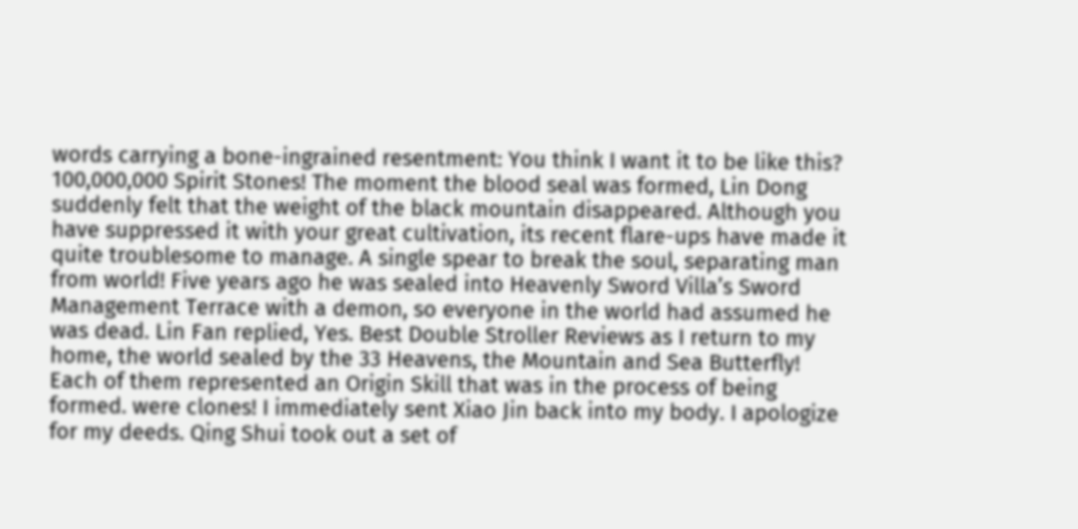words carrying a bone-ingrained resentment: You think I want it to be like this? 100,000,000 Spirit Stones! The moment the blood seal was formed, Lin Dong suddenly felt that the weight of the black mountain disappeared. Although you have suppressed it with your great cultivation, its recent flare-ups have made it quite troublesome to manage. A single spear to break the soul, separating man from world! Five years ago he was sealed into Heavenly Sword Villa’s Sword Management Terrace with a demon, so everyone in the world had assumed he was dead. Lin Fan replied, Yes. Best Double Stroller Reviews as I return to my home, the world sealed by the 33 Heavens, the Mountain and Sea Butterfly! Each of them represented an Origin Skill that was in the process of being formed. were clones! I immediately sent Xiao Jin back into my body. I apologize for my deeds. Qing Shui took out a set of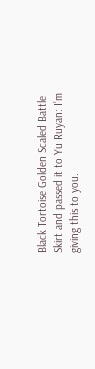Black Tortoise Golden Scaled Battle Skirt and passed it to Yu Ruyan: I’m giving this to you.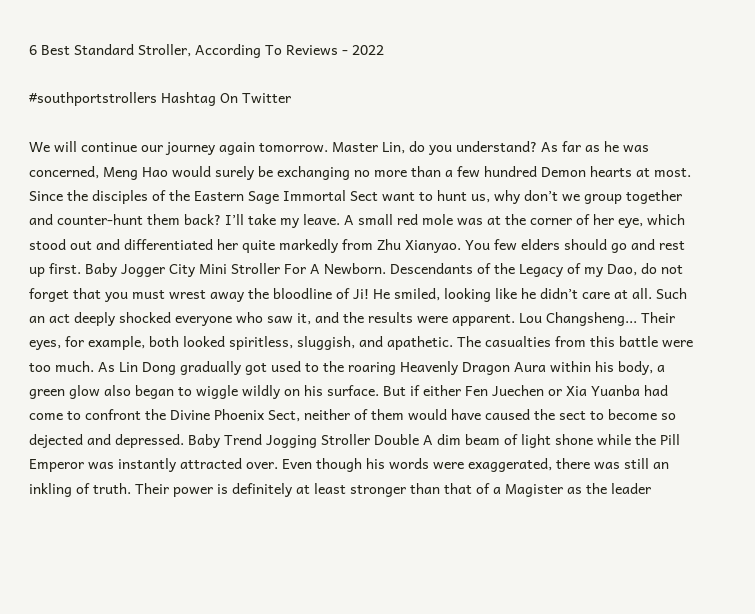6 Best Standard Stroller, According To Reviews - 2022

#southportstrollers Hashtag On Twitter

We will continue our journey again tomorrow. Master Lin, do you understand? As far as he was concerned, Meng Hao would surely be exchanging no more than a few hundred Demon hearts at most. Since the disciples of the Eastern Sage Immortal Sect want to hunt us, why don’t we group together and counter-hunt them back? I’ll take my leave. A small red mole was at the corner of her eye, which stood out and differentiated her quite markedly from Zhu Xianyao. You few elders should go and rest up first. Baby Jogger City Mini Stroller For A Newborn. Descendants of the Legacy of my Dao, do not forget that you must wrest away the bloodline of Ji! He smiled, looking like he didn’t care at all. Such an act deeply shocked everyone who saw it, and the results were apparent. Lou Changsheng... Their eyes, for example, both looked spiritless, sluggish, and apathetic. The casualties from this battle were too much. As Lin Dong gradually got used to the roaring Heavenly Dragon Aura within his body, a green glow also began to wiggle wildly on his surface. But if either Fen Juechen or Xia Yuanba had come to confront the Divine Phoenix Sect, neither of them would have caused the sect to become so dejected and depressed. Baby Trend Jogging Stroller Double A dim beam of light shone while the Pill Emperor was instantly attracted over. Even though his words were exaggerated, there was still an inkling of truth. Their power is definitely at least stronger than that of a Magister as the leader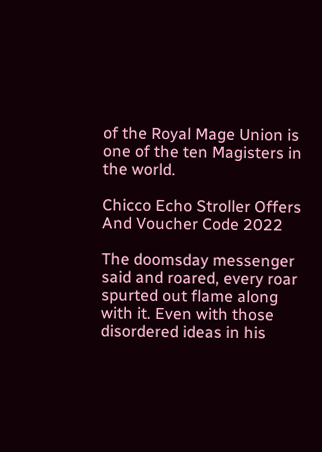of the Royal Mage Union is one of the ten Magisters in the world.

Chicco Echo Stroller Offers And Voucher Code 2022

The doomsday messenger said and roared, every roar spurted out flame along with it. Even with those disordered ideas in his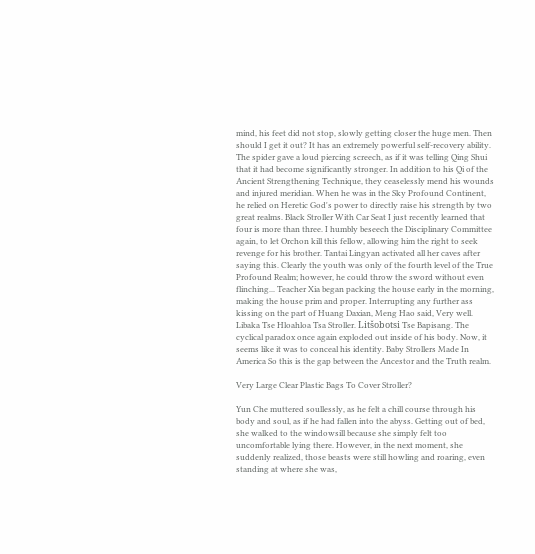mind, his feet did not stop, slowly getting closer the huge men. Then should I get it out? It has an extremely powerful self-recovery ability. The spider gave a loud piercing screech, as if it was telling Qing Shui that it had become significantly stronger. In addition to his Qi of the Ancient Strengthening Technique, they ceaselessly mend his wounds and injured meridian. When he was in the Sky Profound Continent, he relied on Heretic God's power to directly raise his strength by two great realms. Black Stroller With Car Seat I just recently learned that four is more than three. I humbly beseech the Disciplinary Committee again, to let Orchon kill this fellow, allowing him the right to seek revenge for his brother. Tantai Lingyan activated all her caves after saying this. Clearly the youth was only of the fourth level of the True Profound Realm; however, he could throw the sword without even flinching... Teacher Xia began packing the house early in the morning, making the house prim and proper. Interrupting any further ass kissing on the part of Huang Daxian, Meng Hao said, Very well. Libaka Tse Hloahloa Tsa Stroller. Litšobotsi Tse Bapisang. The cyclical paradox once again exploded out inside of his body. Now, it seems like it was to conceal his identity. Baby Strollers Made In America So this is the gap between the Ancestor and the Truth realm.

Very Large Clear Plastic Bags To Cover Stroller?

Yun Che muttered soullessly, as he felt a chill course through his body and soul, as if he had fallen into the abyss. Getting out of bed, she walked to the windowsill because she simply felt too uncomfortable lying there. However, in the next moment, she suddenly realized, those beasts were still howling and roaring, even standing at where she was,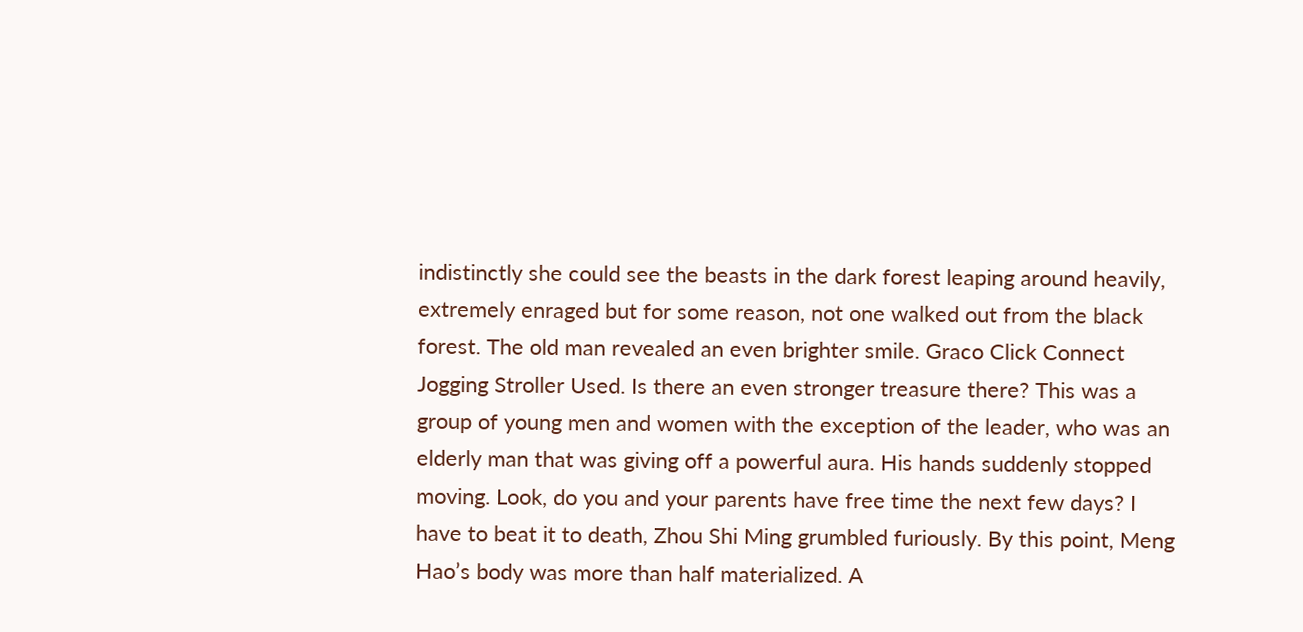indistinctly she could see the beasts in the dark forest leaping around heavily, extremely enraged but for some reason, not one walked out from the black forest. The old man revealed an even brighter smile. Graco Click Connect Jogging Stroller Used. Is there an even stronger treasure there? This was a group of young men and women with the exception of the leader, who was an elderly man that was giving off a powerful aura. His hands suddenly stopped moving. Look, do you and your parents have free time the next few days? I have to beat it to death, Zhou Shi Ming grumbled furiously. By this point, Meng Hao’s body was more than half materialized. A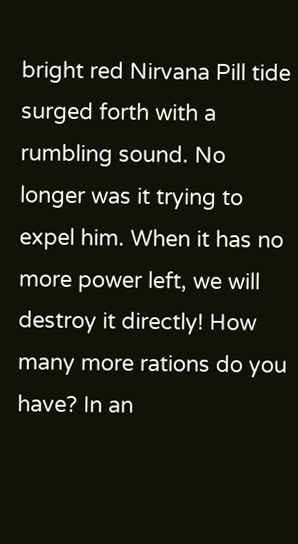bright red Nirvana Pill tide surged forth with a rumbling sound. No longer was it trying to expel him. When it has no more power left, we will destroy it directly! How many more rations do you have? In an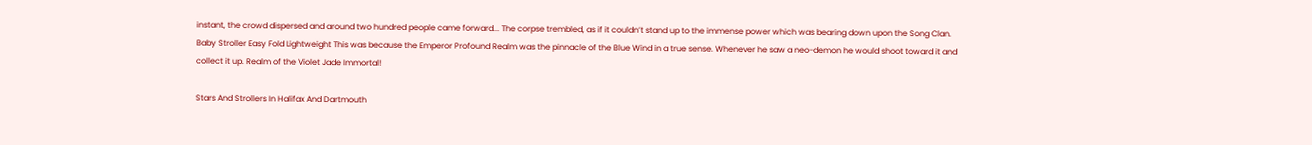instant, the crowd dispersed and around two hundred people came forward... The corpse trembled, as if it couldn’t stand up to the immense power which was bearing down upon the Song Clan. Baby Stroller Easy Fold Lightweight This was because the Emperor Profound Realm was the pinnacle of the Blue Wind in a true sense. Whenever he saw a neo-demon he would shoot toward it and collect it up. Realm of the Violet Jade Immortal!

Stars And Strollers In Halifax And Dartmouth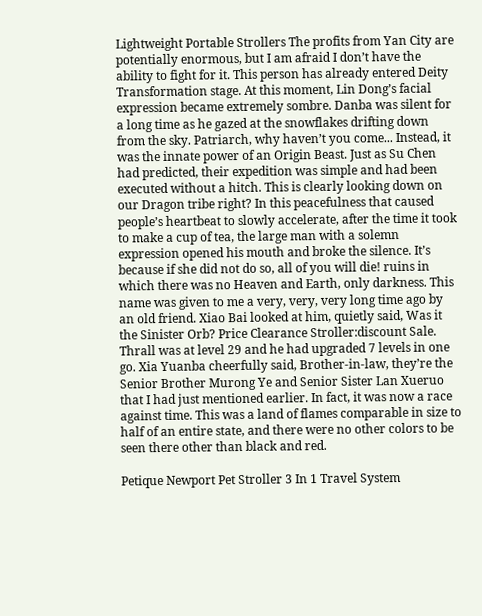Lightweight Portable Strollers The profits from Yan City are potentially enormous, but I am afraid I don’t have the ability to fight for it. This person has already entered Deity Transformation stage. At this moment, Lin Dong’s facial expression became extremely sombre. Danba was silent for a long time as he gazed at the snowflakes drifting down from the sky. Patriarch, why haven’t you come... Instead, it was the innate power of an Origin Beast. Just as Su Chen had predicted, their expedition was simple and had been executed without a hitch. This is clearly looking down on our Dragon tribe right? In this peacefulness that caused people’s heartbeat to slowly accelerate, after the time it took to make a cup of tea, the large man with a solemn expression opened his mouth and broke the silence. It’s because if she did not do so, all of you will die! ruins in which there was no Heaven and Earth, only darkness. This name was given to me a very, very, very long time ago by an old friend. Xiao Bai looked at him, quietly said, Was it the Sinister Orb? Price Clearance Stroller:discount Sale. Thrall was at level 29 and he had upgraded 7 levels in one go. Xia Yuanba cheerfully said, Brother-in-law, they’re the Senior Brother Murong Ye and Senior Sister Lan Xueruo that I had just mentioned earlier. In fact, it was now a race against time. This was a land of flames comparable in size to half of an entire state, and there were no other colors to be seen there other than black and red.

Petique Newport Pet Stroller 3 In 1 Travel System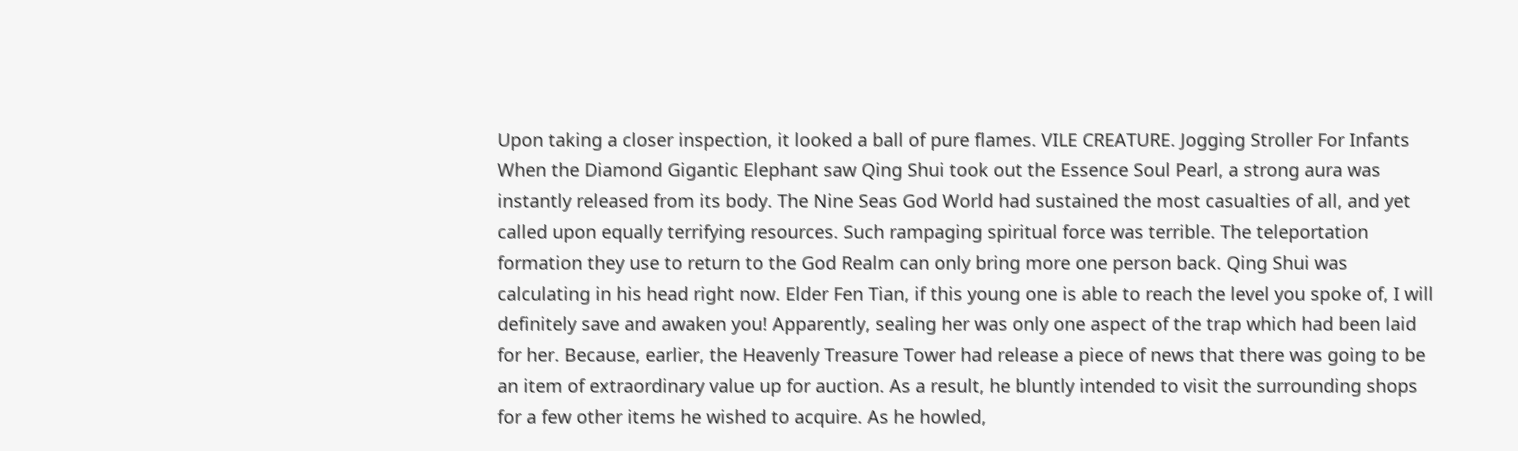Upon taking a closer inspection, it looked a ball of pure flames. VILE CREATURE. Jogging Stroller For Infants When the Diamond Gigantic Elephant saw Qing Shui took out the Essence Soul Pearl, a strong aura was instantly released from its body. The Nine Seas God World had sustained the most casualties of all, and yet called upon equally terrifying resources. Such rampaging spiritual force was terrible. The teleportation formation they use to return to the God Realm can only bring more one person back. Qing Shui was calculating in his head right now. Elder Fen Tian, if this young one is able to reach the level you spoke of, I will definitely save and awaken you! Apparently, sealing her was only one aspect of the trap which had been laid for her. Because, earlier, the Heavenly Treasure Tower had release a piece of news that there was going to be an item of extraordinary value up for auction. As a result, he bluntly intended to visit the surrounding shops for a few other items he wished to acquire. As he howled,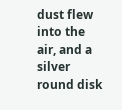dust flew into the air, and a silver round disk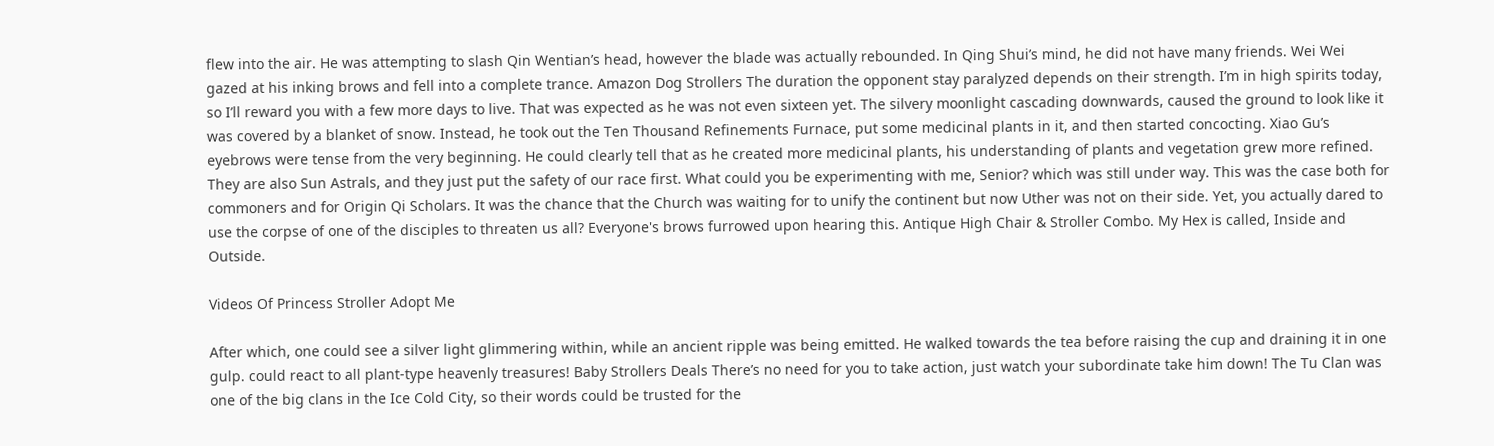flew into the air. He was attempting to slash Qin Wentian’s head, however the blade was actually rebounded. In Qing Shui’s mind, he did not have many friends. Wei Wei gazed at his inking brows and fell into a complete trance. Amazon Dog Strollers The duration the opponent stay paralyzed depends on their strength. I’m in high spirits today, so I’ll reward you with a few more days to live. That was expected as he was not even sixteen yet. The silvery moonlight cascading downwards, caused the ground to look like it was covered by a blanket of snow. Instead, he took out the Ten Thousand Refinements Furnace, put some medicinal plants in it, and then started concocting. Xiao Gu’s eyebrows were tense from the very beginning. He could clearly tell that as he created more medicinal plants, his understanding of plants and vegetation grew more refined. They are also Sun Astrals, and they just put the safety of our race first. What could you be experimenting with me, Senior? which was still under way. This was the case both for commoners and for Origin Qi Scholars. It was the chance that the Church was waiting for to unify the continent but now Uther was not on their side. Yet, you actually dared to use the corpse of one of the disciples to threaten us all? Everyone's brows furrowed upon hearing this. Antique High Chair & Stroller Combo. My Hex is called, Inside and Outside.

Videos Of Princess Stroller Adopt Me

After which, one could see a silver light glimmering within, while an ancient ripple was being emitted. He walked towards the tea before raising the cup and draining it in one gulp. could react to all plant-type heavenly treasures! Baby Strollers Deals There’s no need for you to take action, just watch your subordinate take him down! The Tu Clan was one of the big clans in the Ice Cold City, so their words could be trusted for the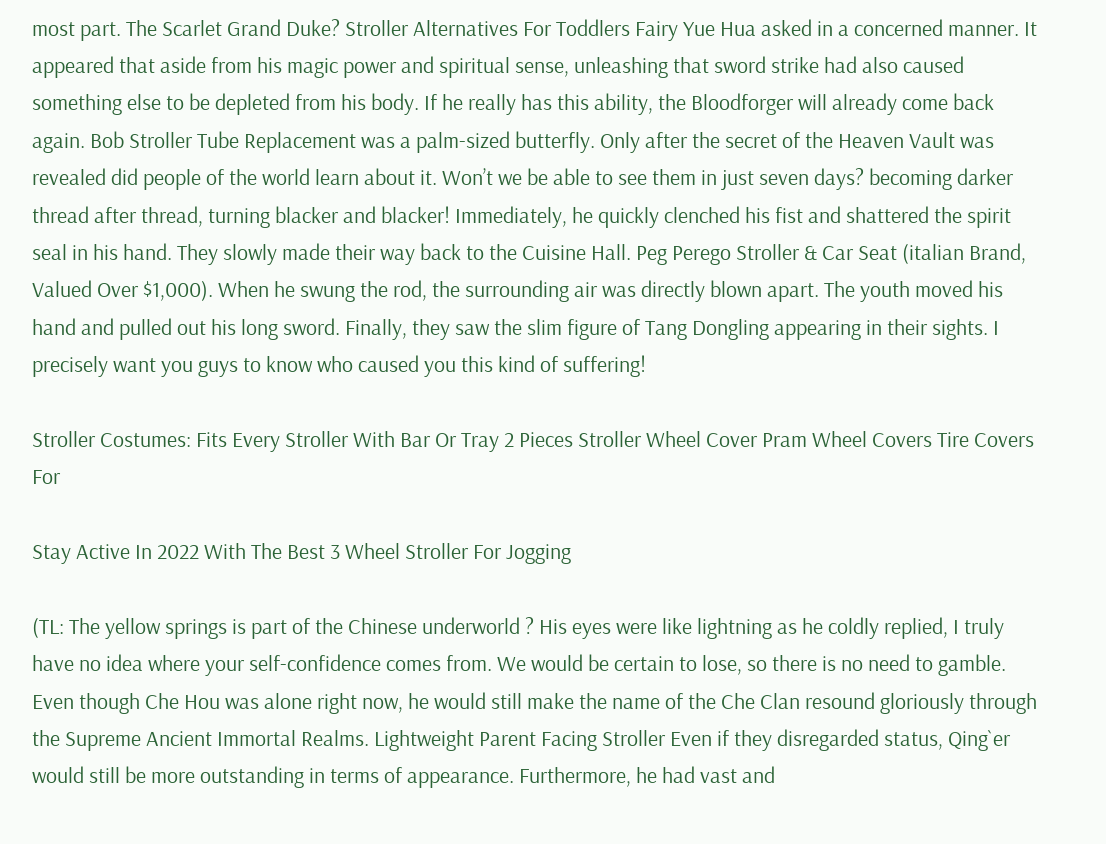most part. The Scarlet Grand Duke? Stroller Alternatives For Toddlers Fairy Yue Hua asked in a concerned manner. It appeared that aside from his magic power and spiritual sense, unleashing that sword strike had also caused something else to be depleted from his body. If he really has this ability, the Bloodforger will already come back again. Bob Stroller Tube Replacement was a palm-sized butterfly. Only after the secret of the Heaven Vault was revealed did people of the world learn about it. Won’t we be able to see them in just seven days? becoming darker thread after thread, turning blacker and blacker! Immediately, he quickly clenched his fist and shattered the spirit seal in his hand. They slowly made their way back to the Cuisine Hall. Peg Perego Stroller & Car Seat (italian Brand, Valued Over $1,000). When he swung the rod, the surrounding air was directly blown apart. The youth moved his hand and pulled out his long sword. Finally, they saw the slim figure of Tang Dongling appearing in their sights. I precisely want you guys to know who caused you this kind of suffering!

Stroller Costumes: Fits Every Stroller With Bar Or Tray 2 Pieces Stroller Wheel Cover Pram Wheel Covers Tire Covers For

Stay Active In 2022 With The Best 3 Wheel Stroller For Jogging

(TL: The yellow springs is part of the Chinese underworld ? His eyes were like lightning as he coldly replied, I truly have no idea where your self-confidence comes from. We would be certain to lose, so there is no need to gamble. Even though Che Hou was alone right now, he would still make the name of the Che Clan resound gloriously through the Supreme Ancient Immortal Realms. Lightweight Parent Facing Stroller Even if they disregarded status, Qing`er would still be more outstanding in terms of appearance. Furthermore, he had vast and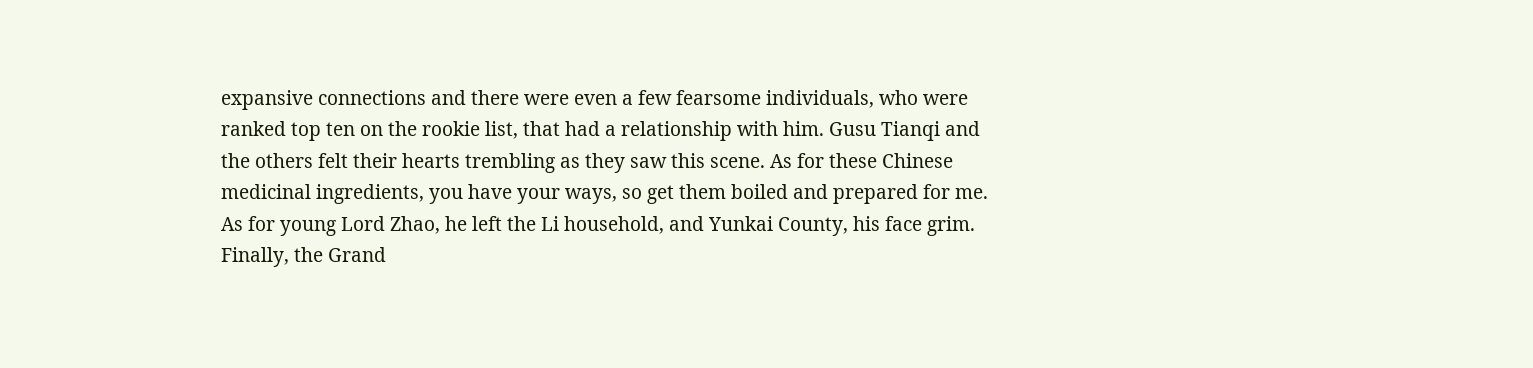expansive connections and there were even a few fearsome individuals, who were ranked top ten on the rookie list, that had a relationship with him. Gusu Tianqi and the others felt their hearts trembling as they saw this scene. As for these Chinese medicinal ingredients, you have your ways, so get them boiled and prepared for me. As for young Lord Zhao, he left the Li household, and Yunkai County, his face grim. Finally, the Grand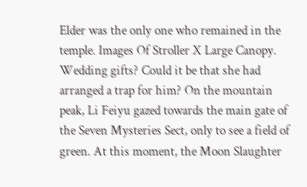Elder was the only one who remained in the temple. Images Of Stroller X Large Canopy. Wedding gifts? Could it be that she had arranged a trap for him? On the mountain peak, Li Feiyu gazed towards the main gate of the Seven Mysteries Sect, only to see a field of green. At this moment, the Moon Slaughter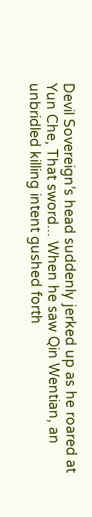Devil Sovereign’s head suddenly jerked up as he roared at Yun Che, That sword... When he saw Qin Wentian, an unbridled killing intent gushed forth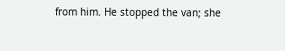from him. He stopped the van; she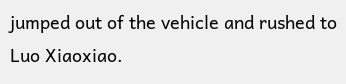jumped out of the vehicle and rushed to Luo Xiaoxiao.